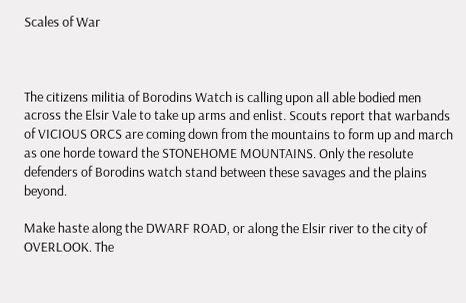Scales of War



The citizens militia of Borodins Watch is calling upon all able bodied men across the Elsir Vale to take up arms and enlist. Scouts report that warbands of VICIOUS ORCS are coming down from the mountains to form up and march as one horde toward the STONEHOME MOUNTAINS. Only the resolute defenders of Borodins watch stand between these savages and the plains beyond.

Make haste along the DWARF ROAD, or along the Elsir river to the city of OVERLOOK. The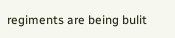regiments are being bulit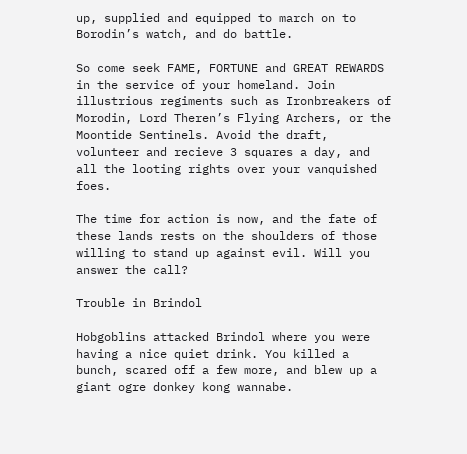up, supplied and equipped to march on to Borodin’s watch, and do battle.

So come seek FAME, FORTUNE and GREAT REWARDS in the service of your homeland. Join illustrious regiments such as Ironbreakers of Morodin, Lord Theren’s Flying Archers, or the Moontide Sentinels. Avoid the draft, volunteer and recieve 3 squares a day, and all the looting rights over your vanquished foes.

The time for action is now, and the fate of these lands rests on the shoulders of those willing to stand up against evil. Will you answer the call?

Trouble in Brindol

Hobgoblins attacked Brindol where you were having a nice quiet drink. You killed a bunch, scared off a few more, and blew up a giant ogre donkey kong wannabe.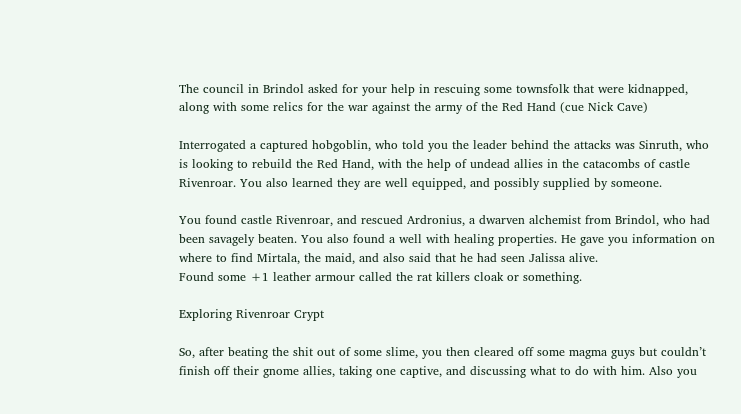The council in Brindol asked for your help in rescuing some townsfolk that were kidnapped, along with some relics for the war against the army of the Red Hand (cue Nick Cave)

Interrogated a captured hobgoblin, who told you the leader behind the attacks was Sinruth, who is looking to rebuild the Red Hand, with the help of undead allies in the catacombs of castle Rivenroar. You also learned they are well equipped, and possibly supplied by someone.

You found castle Rivenroar, and rescued Ardronius, a dwarven alchemist from Brindol, who had been savagely beaten. You also found a well with healing properties. He gave you information on where to find Mirtala, the maid, and also said that he had seen Jalissa alive.
Found some +1 leather armour called the rat killers cloak or something.

Exploring Rivenroar Crypt

So, after beating the shit out of some slime, you then cleared off some magma guys but couldn’t finish off their gnome allies, taking one captive, and discussing what to do with him. Also you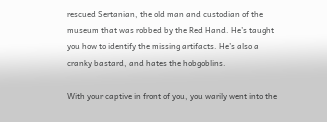rescued Sertanian, the old man and custodian of the museum that was robbed by the Red Hand. He’s taught you how to identify the missing artifacts. He’s also a cranky bastard, and hates the hobgoblins.

With your captive in front of you, you warily went into the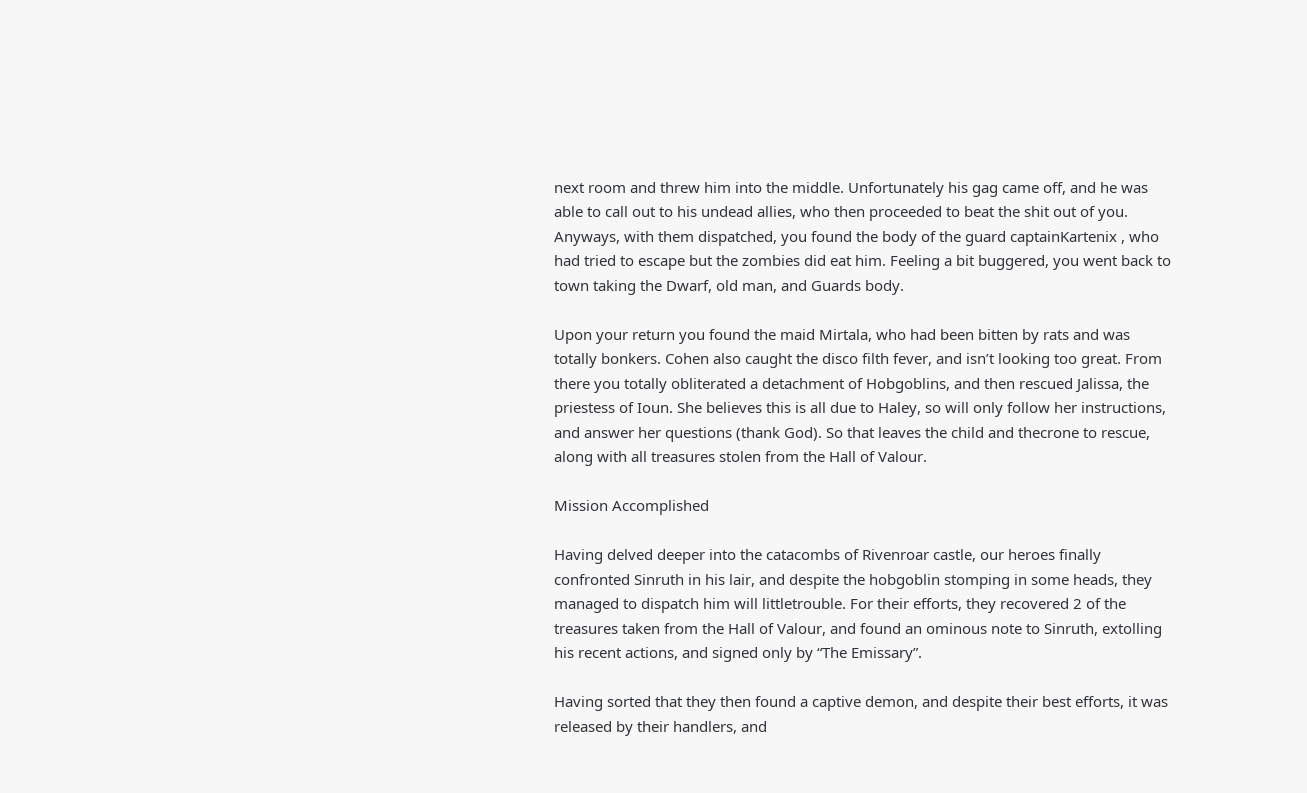next room and threw him into the middle. Unfortunately his gag came off, and he was able to call out to his undead allies, who then proceeded to beat the shit out of you. Anyways, with them dispatched, you found the body of the guard captainKartenix , who had tried to escape but the zombies did eat him. Feeling a bit buggered, you went back to town taking the Dwarf, old man, and Guards body.

Upon your return you found the maid Mirtala, who had been bitten by rats and was totally bonkers. Cohen also caught the disco filth fever, and isn’t looking too great. From there you totally obliterated a detachment of Hobgoblins, and then rescued Jalissa, the priestess of Ioun. She believes this is all due to Haley, so will only follow her instructions, and answer her questions (thank God). So that leaves the child and thecrone to rescue, along with all treasures stolen from the Hall of Valour.

Mission Accomplished

Having delved deeper into the catacombs of Rivenroar castle, our heroes finally confronted Sinruth in his lair, and despite the hobgoblin stomping in some heads, they managed to dispatch him will littletrouble. For their efforts, they recovered 2 of the treasures taken from the Hall of Valour, and found an ominous note to Sinruth, extolling his recent actions, and signed only by “The Emissary”.

Having sorted that they then found a captive demon, and despite their best efforts, it was released by their handlers, and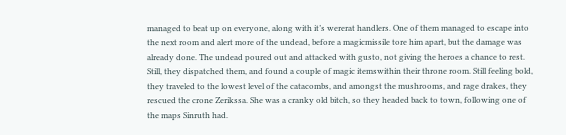managed to beat up on everyone, along with it’s wererat handlers. One of them managed to escape into the next room and alert more of the undead, before a magicmissile tore him apart, but the damage was already done. The undead poured out and attacked with gusto, not giving the heroes a chance to rest. Still, they dispatched them, and found a couple of magic itemswithin their throne room. Still feeling bold, they traveled to the lowest level of the catacombs, and amongst the mushrooms, and rage drakes, they rescued the crone Zerikssa. She was a cranky old bitch, so they headed back to town, following one of the maps Sinruth had.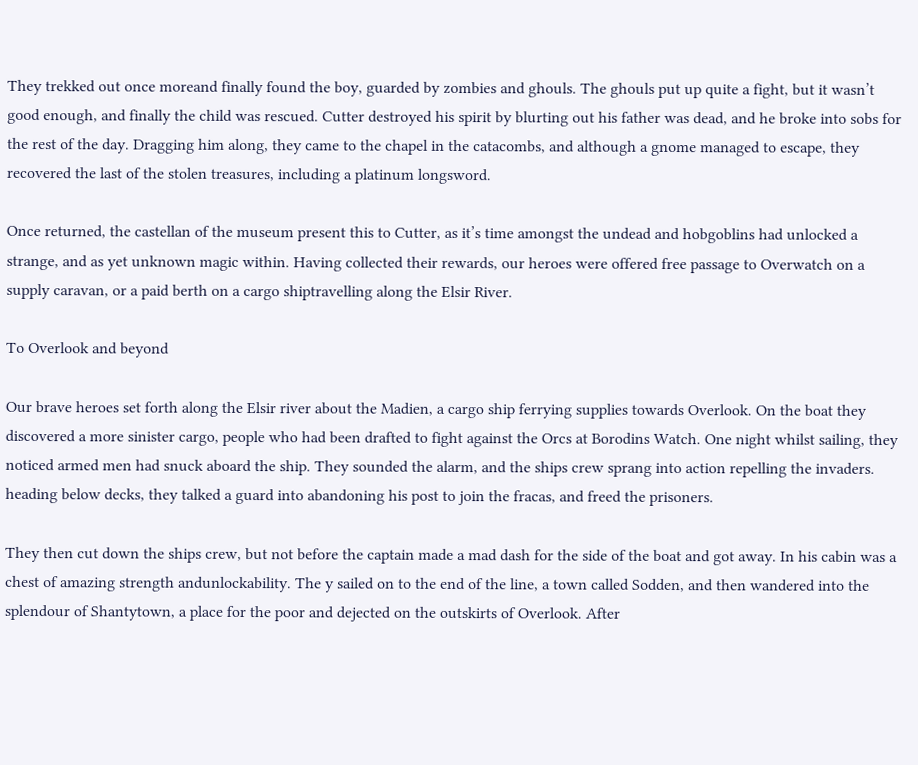They trekked out once moreand finally found the boy, guarded by zombies and ghouls. The ghouls put up quite a fight, but it wasn’t good enough, and finally the child was rescued. Cutter destroyed his spirit by blurting out his father was dead, and he broke into sobs for the rest of the day. Dragging him along, they came to the chapel in the catacombs, and although a gnome managed to escape, they recovered the last of the stolen treasures, including a platinum longsword.

Once returned, the castellan of the museum present this to Cutter, as it’s time amongst the undead and hobgoblins had unlocked a strange, and as yet unknown magic within. Having collected their rewards, our heroes were offered free passage to Overwatch on a supply caravan, or a paid berth on a cargo shiptravelling along the Elsir River.

To Overlook and beyond

Our brave heroes set forth along the Elsir river about the Madien, a cargo ship ferrying supplies towards Overlook. On the boat they discovered a more sinister cargo, people who had been drafted to fight against the Orcs at Borodins Watch. One night whilst sailing, they noticed armed men had snuck aboard the ship. They sounded the alarm, and the ships crew sprang into action repelling the invaders. heading below decks, they talked a guard into abandoning his post to join the fracas, and freed the prisoners.

They then cut down the ships crew, but not before the captain made a mad dash for the side of the boat and got away. In his cabin was a chest of amazing strength andunlockability. The y sailed on to the end of the line, a town called Sodden, and then wandered into the splendour of Shantytown, a place for the poor and dejected on the outskirts of Overlook. After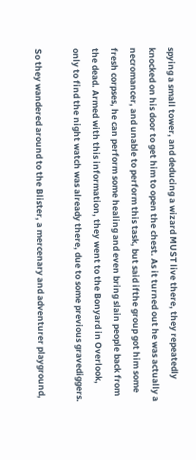spying a small tower, and deducing a wizard MUST live there, they repeatedly knocked on his door to get him to open the chest. As it turned out he was actually a necromancer, and unable to perform this task, but said ifthe group got him some fresh corpses, he can perform some healing and even bring slain people back from the dead. Armed with this information, they went to the Bonyard in Overlook, only to find the night watch was already there, due to some previous gravediggers.

So they wandered around to the Blister, a mercenary and adventurer playground,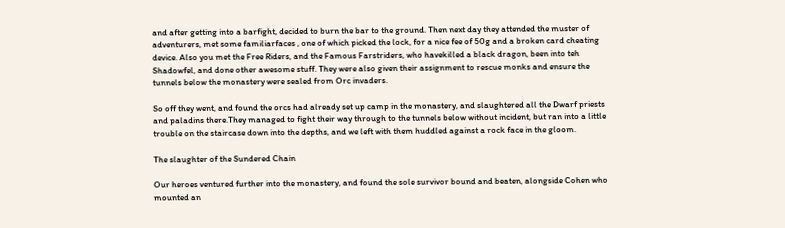and after getting into a barfight, decided to burn the bar to the ground. Then next day they attended the muster of adventurers, met some familiarfaces , one of which picked the lock, for a nice fee of 50g and a broken card cheating device. Also you met the Free Riders, and the Famous Farstriders, who havekilled a black dragon, been into teh Shadowfel, and done other awesome stuff. They were also given their assignment to rescue monks and ensure the tunnels below the monastery were sealed from Orc invaders.

So off they went, and found the orcs had already set up camp in the monastery, and slaughtered all the Dwarf priests and paladins there.They managed to fight their way through to the tunnels below without incident, but ran into a little trouble on the staircase down into the depths, and we left with them huddled against a rock face in the gloom.

The slaughter of the Sundered Chain

Our heroes ventured further into the monastery, and found the sole survivor bound and beaten, alongside Cohen who mounted an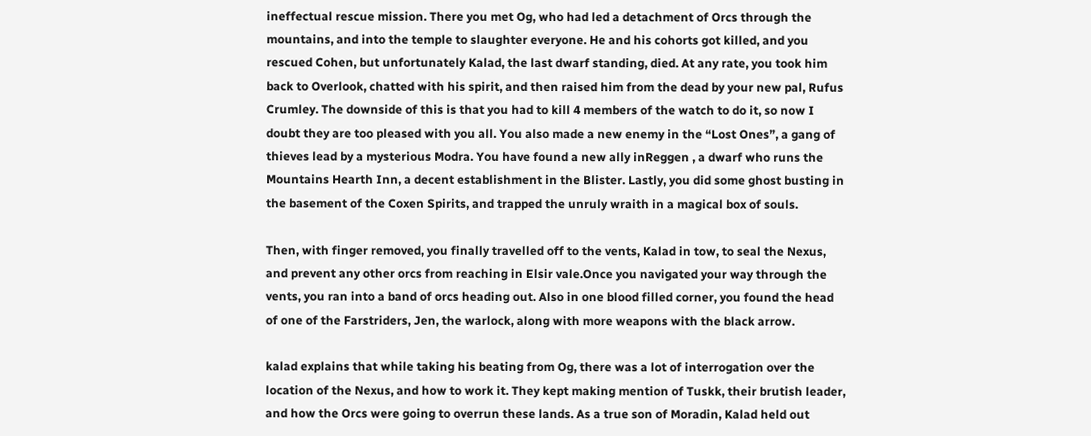ineffectual rescue mission. There you met Og, who had led a detachment of Orcs through the mountains, and into the temple to slaughter everyone. He and his cohorts got killed, and you rescued Cohen, but unfortunately Kalad, the last dwarf standing, died. At any rate, you took him back to Overlook, chatted with his spirit, and then raised him from the dead by your new pal, Rufus Crumley. The downside of this is that you had to kill 4 members of the watch to do it, so now I doubt they are too pleased with you all. You also made a new enemy in the “Lost Ones”, a gang of thieves lead by a mysterious Modra. You have found a new ally inReggen , a dwarf who runs the Mountains Hearth Inn, a decent establishment in the Blister. Lastly, you did some ghost busting in the basement of the Coxen Spirits, and trapped the unruly wraith in a magical box of souls.

Then, with finger removed, you finally travelled off to the vents, Kalad in tow, to seal the Nexus, and prevent any other orcs from reaching in Elsir vale.Once you navigated your way through the vents, you ran into a band of orcs heading out. Also in one blood filled corner, you found the head of one of the Farstriders, Jen, the warlock, along with more weapons with the black arrow.

kalad explains that while taking his beating from Og, there was a lot of interrogation over the location of the Nexus, and how to work it. They kept making mention of Tuskk, their brutish leader, and how the Orcs were going to overrun these lands. As a true son of Moradin, Kalad held out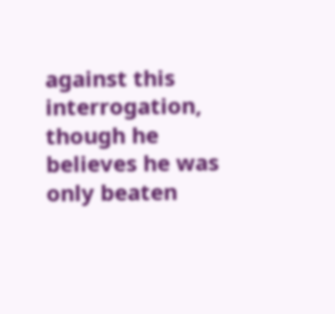against this interrogation, though he believes he was only beaten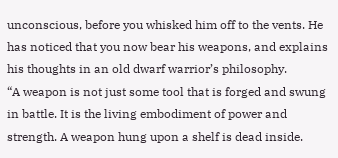unconscious, before you whisked him off to the vents. He has noticed that you now bear his weapons, and explains his thoughts in an old dwarf warrior’s philosophy.
“A weapon is not just some tool that is forged and swung in battle. It is the living embodiment of power and strength. A weapon hung upon a shelf is dead inside.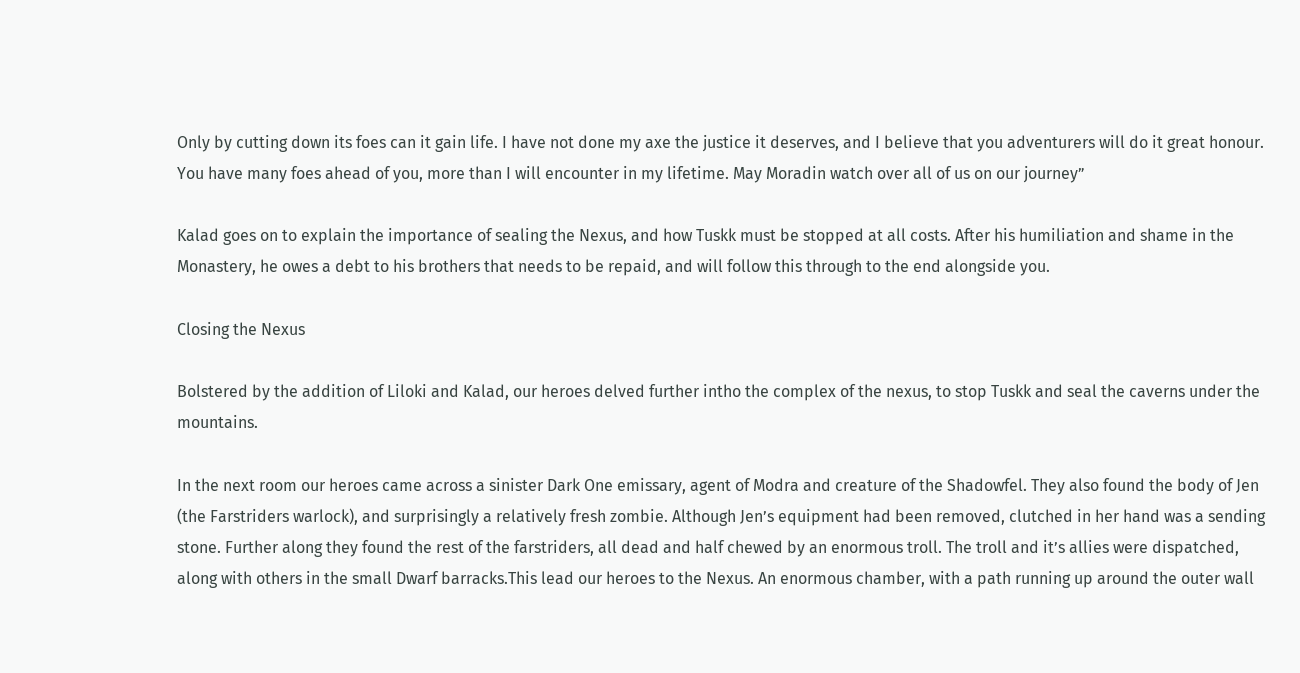Only by cutting down its foes can it gain life. I have not done my axe the justice it deserves, and I believe that you adventurers will do it great honour. You have many foes ahead of you, more than I will encounter in my lifetime. May Moradin watch over all of us on our journey”

Kalad goes on to explain the importance of sealing the Nexus, and how Tuskk must be stopped at all costs. After his humiliation and shame in the Monastery, he owes a debt to his brothers that needs to be repaid, and will follow this through to the end alongside you.

Closing the Nexus

Bolstered by the addition of Liloki and Kalad, our heroes delved further intho the complex of the nexus, to stop Tuskk and seal the caverns under the mountains.

In the next room our heroes came across a sinister Dark One emissary, agent of Modra and creature of the Shadowfel. They also found the body of Jen (the Farstriders warlock), and surprisingly a relatively fresh zombie. Although Jen’s equipment had been removed, clutched in her hand was a sending stone. Further along they found the rest of the farstriders, all dead and half chewed by an enormous troll. The troll and it’s allies were dispatched, along with others in the small Dwarf barracks.This lead our heroes to the Nexus. An enormous chamber, with a path running up around the outer wall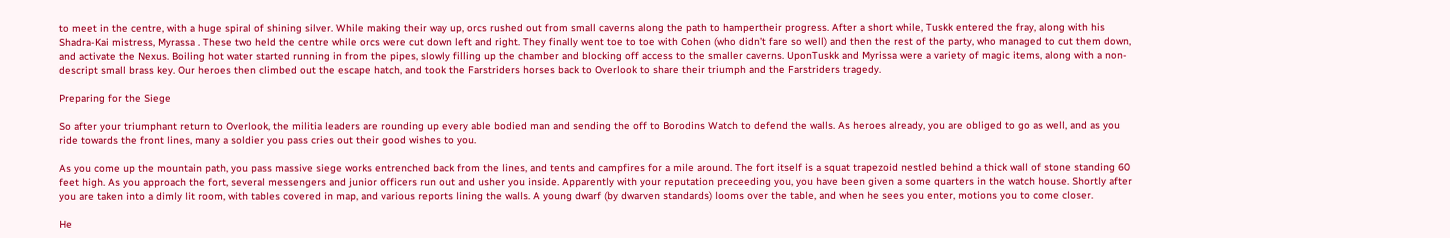to meet in the centre, with a huge spiral of shining silver. While making their way up, orcs rushed out from small caverns along the path to hampertheir progress. After a short while, Tuskk entered the fray, along with his Shadra-Kai mistress, Myrassa . These two held the centre while orcs were cut down left and right. They finally went toe to toe with Cohen (who didn’t fare so well) and then the rest of the party, who managed to cut them down, and activate the Nexus. Boiling hot water started running in from the pipes, slowly filling up the chamber and blocking off access to the smaller caverns. UponTuskk and Myrissa were a variety of magic items, along with a non-descript small brass key. Our heroes then climbed out the escape hatch, and took the Farstriders horses back to Overlook to share their triumph and the Farstriders tragedy.

Preparing for the Siege

So after your triumphant return to Overlook, the militia leaders are rounding up every able bodied man and sending the off to Borodins Watch to defend the walls. As heroes already, you are obliged to go as well, and as you ride towards the front lines, many a soldier you pass cries out their good wishes to you.

As you come up the mountain path, you pass massive siege works entrenched back from the lines, and tents and campfires for a mile around. The fort itself is a squat trapezoid nestled behind a thick wall of stone standing 60 feet high. As you approach the fort, several messengers and junior officers run out and usher you inside. Apparently with your reputation preceeding you, you have been given a some quarters in the watch house. Shortly after you are taken into a dimly lit room, with tables covered in map, and various reports lining the walls. A young dwarf (by dwarven standards) looms over the table, and when he sees you enter, motions you to come closer.

He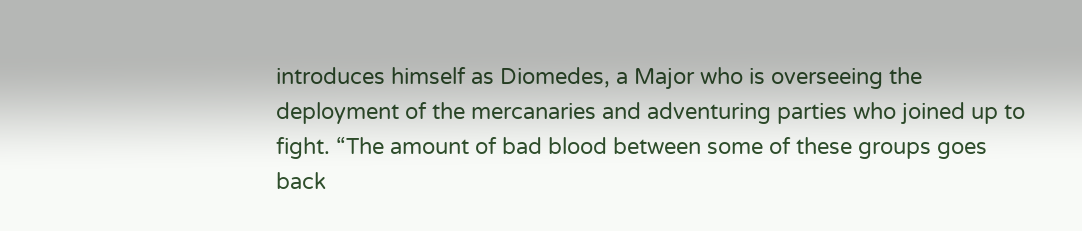introduces himself as Diomedes, a Major who is overseeing the deployment of the mercanaries and adventuring parties who joined up to fight. “The amount of bad blood between some of these groups goes back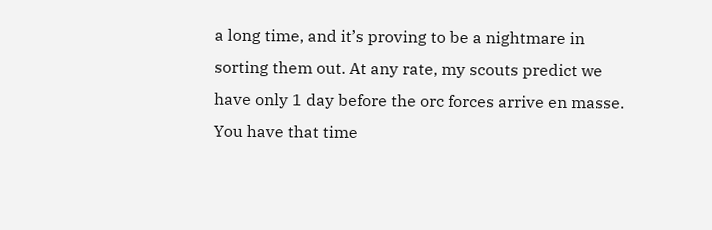a long time, and it’s proving to be a nightmare in sorting them out. At any rate, my scouts predict we have only 1 day before the orc forces arrive en masse. You have that time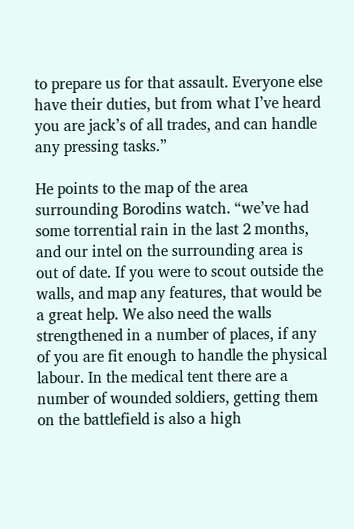to prepare us for that assault. Everyone else have their duties, but from what I’ve heard you are jack’s of all trades, and can handle any pressing tasks.”

He points to the map of the area surrounding Borodins watch. “we’ve had some torrential rain in the last 2 months, and our intel on the surrounding area is out of date. If you were to scout outside the walls, and map any features, that would be a great help. We also need the walls strengthened in a number of places, if any of you are fit enough to handle the physical labour. In the medical tent there are a number of wounded soldiers, getting them on the battlefield is also a high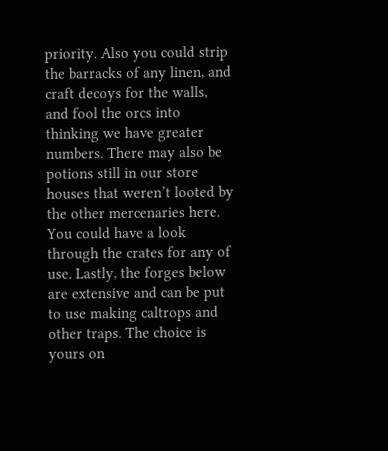priority. Also you could strip the barracks of any linen, and craft decoys for the walls, and fool the orcs into thinking we have greater numbers. There may also be potions still in our store houses that weren’t looted by the other mercenaries here. You could have a look through the crates for any of use. Lastly, the forges below are extensive and can be put to use making caltrops and other traps. The choice is yours on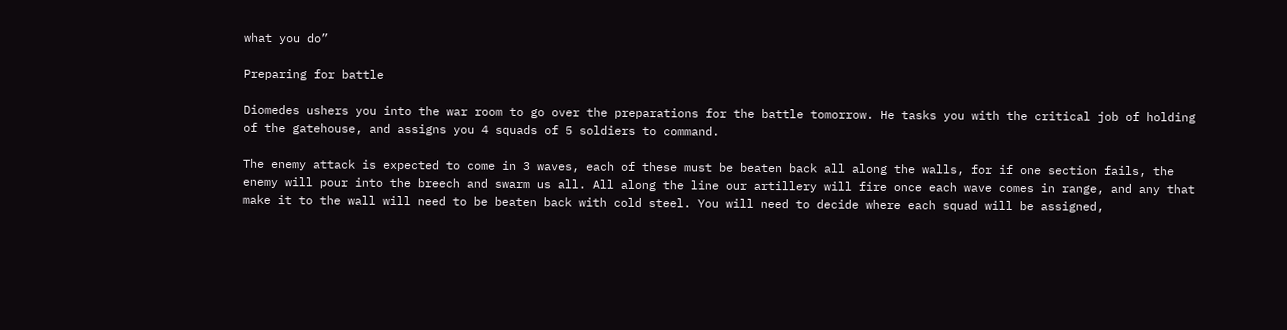what you do”

Preparing for battle

Diomedes ushers you into the war room to go over the preparations for the battle tomorrow. He tasks you with the critical job of holding of the gatehouse, and assigns you 4 squads of 5 soldiers to command.

The enemy attack is expected to come in 3 waves, each of these must be beaten back all along the walls, for if one section fails, the enemy will pour into the breech and swarm us all. All along the line our artillery will fire once each wave comes in range, and any that make it to the wall will need to be beaten back with cold steel. You will need to decide where each squad will be assigned,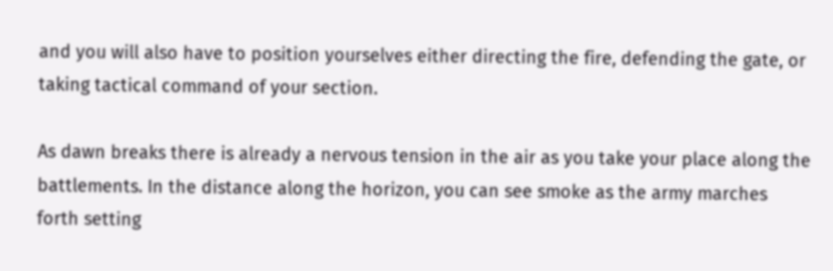and you will also have to position yourselves either directing the fire, defending the gate, or taking tactical command of your section.

As dawn breaks there is already a nervous tension in the air as you take your place along the battlements. In the distance along the horizon, you can see smoke as the army marches forth setting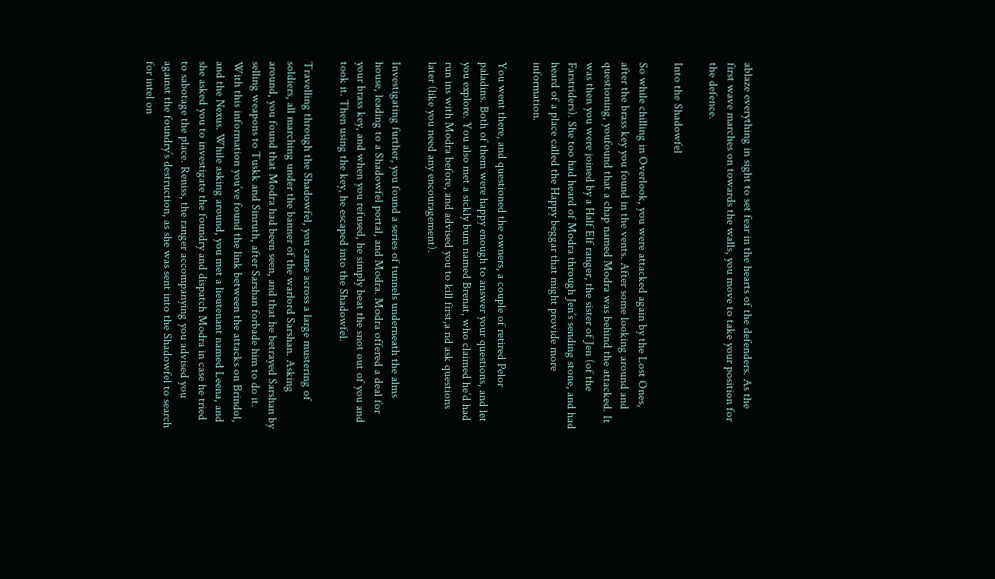ablaze everything in sight to set fear in the hearts of the defenders. As the first wave marches on towards the walls, you move to take your position for the defence.

Into the Shadowfel

So while chilling in Overlook, you were attacked again by the Lost Ones, after the brass key you found in the vents. After some looking around and questioning, youfound that a chap named Modra was behind the attacked. It was then you were joined by a Half Elf ranger, the sister of Jen (of the Farstriders). She too had heard of Modra through Jen’s sending stone, and had heard of a place called the Happy beggar that might provide more information.

You went there, and questioned the owners, a couple of retired Pelor paladins. Both of them were happy enough to answer your questions, and let you explore. You also met a sickly bum named Brenat, who claimed he’d had run ins with Modra before, and advised you to kill first,a nd ask questions later (like you need any encouragement).

Investigating further, you found a series of tunnels underneath the alms house, leading to a Shadowfel portal, and Modra. Modra offered a deal for your brass key, and when you refused, he simply beat the snot out of you and took it. Then using the key, he escaped into the Shadowfel.

Travelling through the Shadowfel, you came across a large mustering of soldiers, all marching under the banner of the warlord Sarshan. Asking around, you found that Modra had been seen, and that he betrayed Sarshan by selling weapons to Tuskk and Sinruth, after Sarshan forbade him to do it. With this information you’ve found the link between the attacks on Brindol, and the Nexus. While asking around, you met a lieutenant named Leena, and she asked you to investigate the foundry and dispatch Modra in case he tried to sabotage the place. Reniss, the ranger accompanying you advised you against the foundry’s destruction, as she was sent into the Shadowfel to search for intel on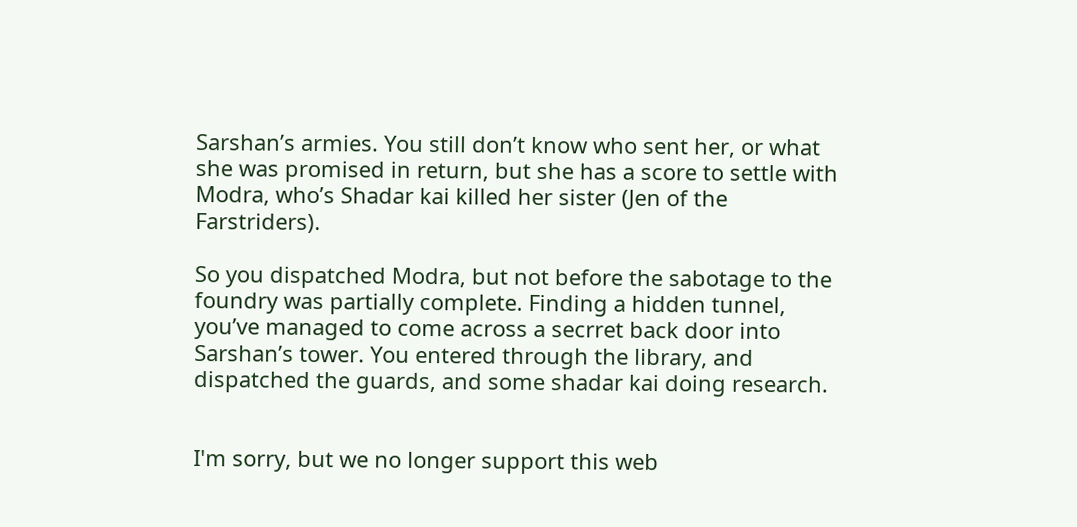Sarshan’s armies. You still don’t know who sent her, or what she was promised in return, but she has a score to settle with Modra, who’s Shadar kai killed her sister (Jen of the Farstriders).

So you dispatched Modra, but not before the sabotage to the foundry was partially complete. Finding a hidden tunnel, you’ve managed to come across a secrret back door into Sarshan’s tower. You entered through the library, and dispatched the guards, and some shadar kai doing research.


I'm sorry, but we no longer support this web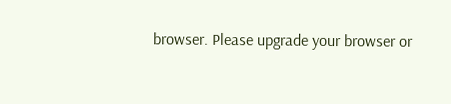browser. Please upgrade your browser or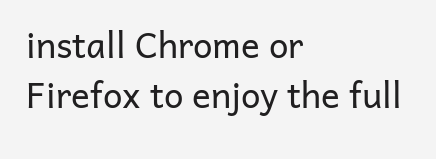install Chrome or Firefox to enjoy the full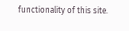functionality of this site.